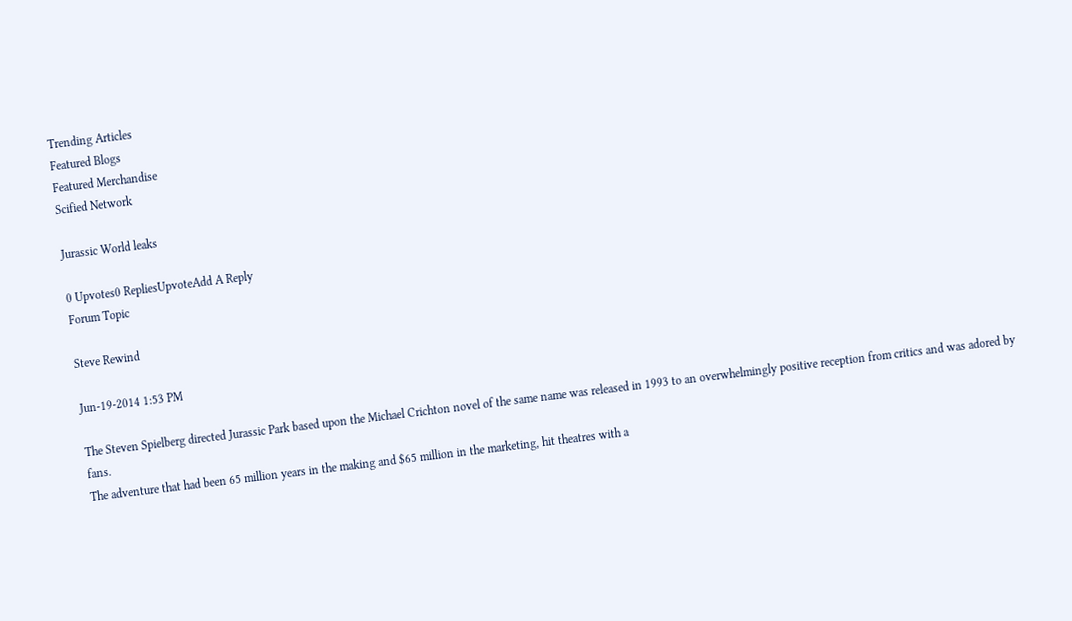Trending Articles
Featured Blogs
Featured Merchandise
Scified Network

Jurassic World leaks

0 Upvotes0 RepliesUpvoteAdd A Reply
Forum Topic

Steve Rewind

Jun-19-2014 1:53 PM

The Steven Spielberg directed Jurassic Park based upon the Michael Crichton novel of the same name was released in 1993 to an overwhelmingly positive reception from critics and was adored by fans.
The adventure that had been 65 million years in the making and $65 million in the marketing, hit theatres with a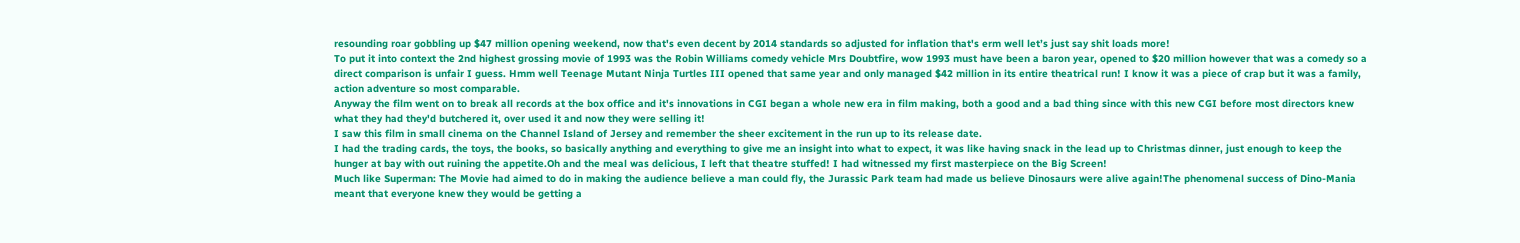resounding roar gobbling up $47 million opening weekend, now that's even decent by 2014 standards so adjusted for inflation that's erm well let’s just say shit loads more!
To put it into context the 2nd highest grossing movie of 1993 was the Robin Williams comedy vehicle Mrs Doubtfire, wow 1993 must have been a baron year, opened to $20 million however that was a comedy so a direct comparison is unfair I guess. Hmm well Teenage Mutant Ninja Turtles III opened that same year and only managed $42 million in its entire theatrical run! I know it was a piece of crap but it was a family, action adventure so most comparable.
Anyway the film went on to break all records at the box office and it's innovations in CGI began a whole new era in film making, both a good and a bad thing since with this new CGI before most directors knew what they had they'd butchered it, over used it and now they were selling it!
I saw this film in small cinema on the Channel Island of Jersey and remember the sheer excitement in the run up to its release date.
I had the trading cards, the toys, the books, so basically anything and everything to give me an insight into what to expect, it was like having snack in the lead up to Christmas dinner, just enough to keep the hunger at bay with out ruining the appetite.Oh and the meal was delicious, I left that theatre stuffed! I had witnessed my first masterpiece on the Big Screen!
Much like Superman: The Movie had aimed to do in making the audience believe a man could fly, the Jurassic Park team had made us believe Dinosaurs were alive again!The phenomenal success of Dino-Mania meant that everyone knew they would be getting a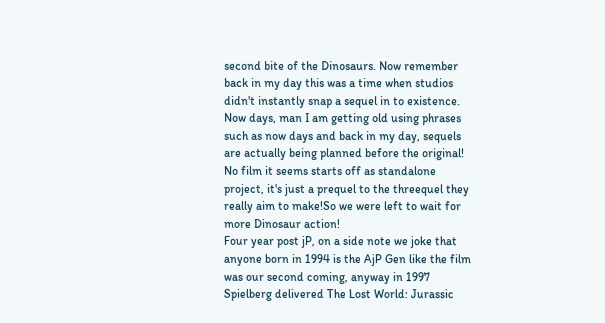second bite of the Dinosaurs. Now remember back in my day this was a time when studios didn't instantly snap a sequel in to existence.
Now days, man I am getting old using phrases such as now days and back in my day, sequels are actually being planned before the original! No film it seems starts off as standalone project, it's just a prequel to the threequel they really aim to make!So we were left to wait for more Dinosaur action!
Four year post jP, on a side note we joke that anyone born in 1994 is the AjP Gen like the film was our second coming, anyway in 1997 Spielberg delivered The Lost World: Jurassic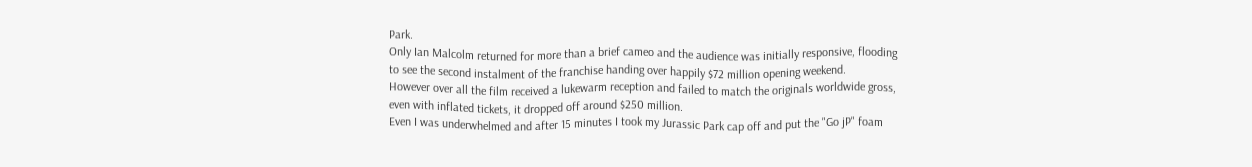Park.
Only Ian Malcolm returned for more than a brief cameo and the audience was initially responsive, flooding to see the second instalment of the franchise handing over happily $72 million opening weekend.
However over all the film received a lukewarm reception and failed to match the originals worldwide gross, even with inflated tickets, it dropped off around $250 million.
Even I was underwhelmed and after 15 minutes I took my Jurassic Park cap off and put the "Go jP" foam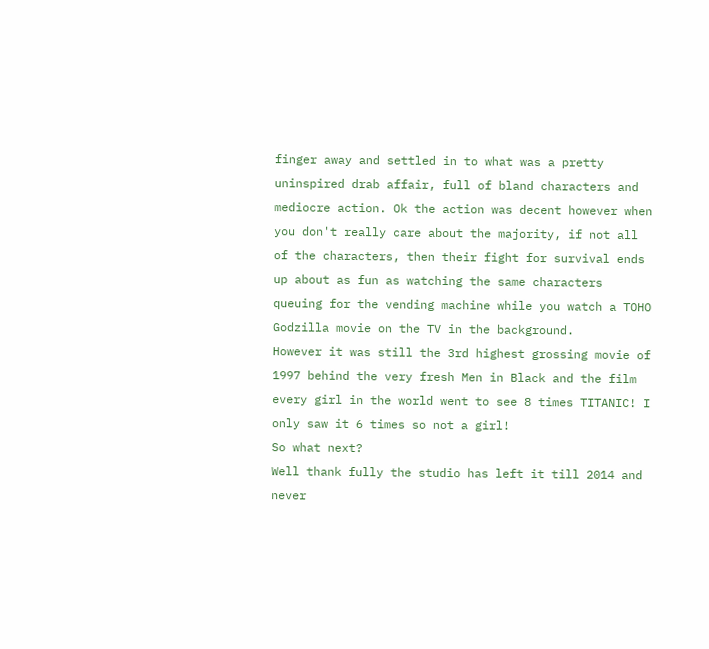finger away and settled in to what was a pretty uninspired drab affair, full of bland characters and mediocre action. Ok the action was decent however when you don't really care about the majority, if not all of the characters, then their fight for survival ends up about as fun as watching the same characters queuing for the vending machine while you watch a TOHO Godzilla movie on the TV in the background.
However it was still the 3rd highest grossing movie of 1997 behind the very fresh Men in Black and the film every girl in the world went to see 8 times TITANIC! I only saw it 6 times so not a girl!
So what next?
Well thank fully the studio has left it till 2014 and never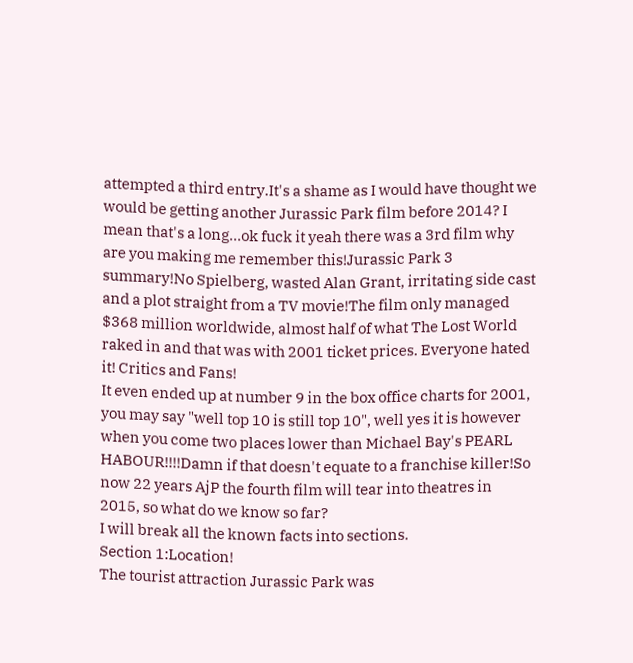attempted a third entry.It's a shame as I would have thought we would be getting another Jurassic Park film before 2014? I mean that's a long...ok fuck it yeah there was a 3rd film why are you making me remember this!Jurassic Park 3 summary!No Spielberg, wasted Alan Grant, irritating side cast and a plot straight from a TV movie!The film only managed $368 million worldwide, almost half of what The Lost World raked in and that was with 2001 ticket prices. Everyone hated it! Critics and Fans!
It even ended up at number 9 in the box office charts for 2001, you may say "well top 10 is still top 10", well yes it is however when you come two places lower than Michael Bay's PEARL HABOUR!!!!Damn if that doesn't equate to a franchise killer!So now 22 years AjP the fourth film will tear into theatres in 2015, so what do we know so far?
I will break all the known facts into sections.
Section 1:Location!
The tourist attraction Jurassic Park was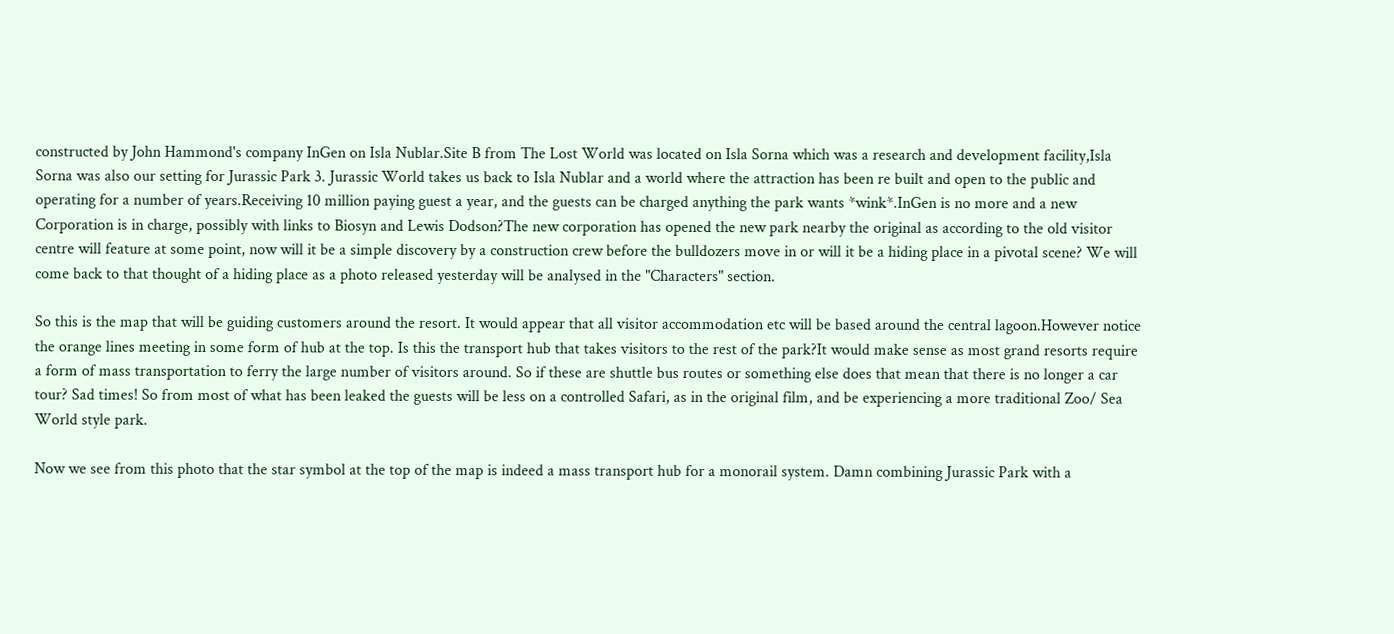constructed by John Hammond's company InGen on Isla Nublar.Site B from The Lost World was located on Isla Sorna which was a research and development facility,Isla Sorna was also our setting for Jurassic Park 3. Jurassic World takes us back to Isla Nublar and a world where the attraction has been re built and open to the public and operating for a number of years.Receiving 10 million paying guest a year, and the guests can be charged anything the park wants *wink*.InGen is no more and a new Corporation is in charge, possibly with links to Biosyn and Lewis Dodson?The new corporation has opened the new park nearby the original as according to the old visitor centre will feature at some point, now will it be a simple discovery by a construction crew before the bulldozers move in or will it be a hiding place in a pivotal scene? We will come back to that thought of a hiding place as a photo released yesterday will be analysed in the "Characters" section.

So this is the map that will be guiding customers around the resort. It would appear that all visitor accommodation etc will be based around the central lagoon.However notice the orange lines meeting in some form of hub at the top. Is this the transport hub that takes visitors to the rest of the park?It would make sense as most grand resorts require a form of mass transportation to ferry the large number of visitors around. So if these are shuttle bus routes or something else does that mean that there is no longer a car tour? Sad times! So from most of what has been leaked the guests will be less on a controlled Safari, as in the original film, and be experiencing a more traditional Zoo/ Sea World style park.

Now we see from this photo that the star symbol at the top of the map is indeed a mass transport hub for a monorail system. Damn combining Jurassic Park with a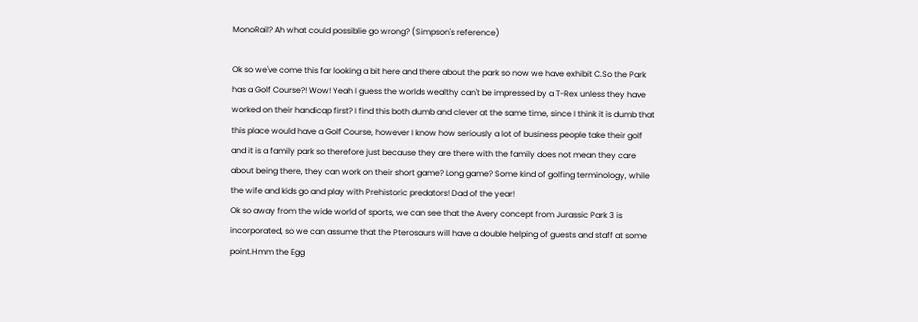MonoRail? Ah what could possiblie go wrong? (Simpson's reference)

Ok so we've come this far looking a bit here and there about the park so now we have exhibit C.So the Park has a Golf Course?! Wow! Yeah I guess the worlds wealthy can't be impressed by a T-Rex unless they have worked on their handicap first? I find this both dumb and clever at the same time, since I think it is dumb that this place would have a Golf Course, however I know how seriously a lot of business people take their golf and it is a family park so therefore just because they are there with the family does not mean they care about being there, they can work on their short game? Long game? Some kind of golfing terminology, while the wife and kids go and play with Prehistoric predators! Dad of the year!
Ok so away from the wide world of sports, we can see that the Avery concept from Jurassic Park 3 is incorporated, so we can assume that the Pterosaurs will have a double helping of guests and staff at some point.Hmm the Egg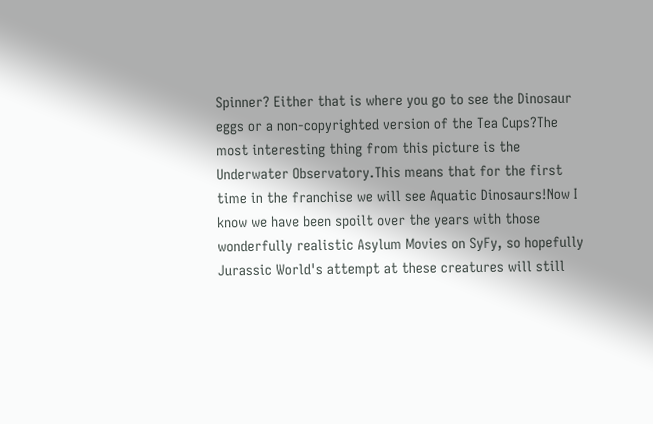Spinner? Either that is where you go to see the Dinosaur eggs or a non-copyrighted version of the Tea Cups?The most interesting thing from this picture is the Underwater Observatory.This means that for the first time in the franchise we will see Aquatic Dinosaurs!Now I know we have been spoilt over the years with those wonderfully realistic Asylum Movies on SyFy, so hopefully Jurassic World's attempt at these creatures will still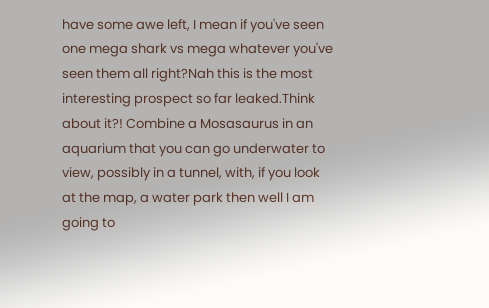have some awe left, I mean if you've seen one mega shark vs mega whatever you've seen them all right?Nah this is the most interesting prospect so far leaked.Think about it?! Combine a Mosasaurus in an aquarium that you can go underwater to view, possibly in a tunnel, with, if you look at the map, a water park then well I am going to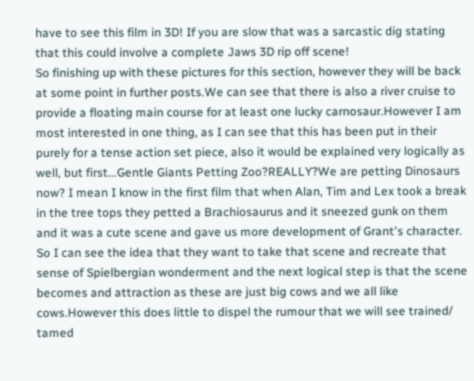have to see this film in 3D! If you are slow that was a sarcastic dig stating that this could involve a complete Jaws 3D rip off scene!
So finishing up with these pictures for this section, however they will be back at some point in further posts.We can see that there is also a river cruise to provide a floating main course for at least one lucky carnosaur.However I am most interested in one thing, as I can see that this has been put in their purely for a tense action set piece, also it would be explained very logically as well, but first...Gentle Giants Petting Zoo?REALLY?We are petting Dinosaurs now? I mean I know in the first film that when Alan, Tim and Lex took a break in the tree tops they petted a Brachiosaurus and it sneezed gunk on them and it was a cute scene and gave us more development of Grant's character. So I can see the idea that they want to take that scene and recreate that sense of Spielbergian wonderment and the next logical step is that the scene becomes and attraction as these are just big cows and we all like cows.However this does little to dispel the rumour that we will see trained/ tamed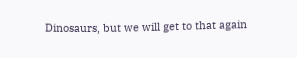Dinosaurs, but we will get to that again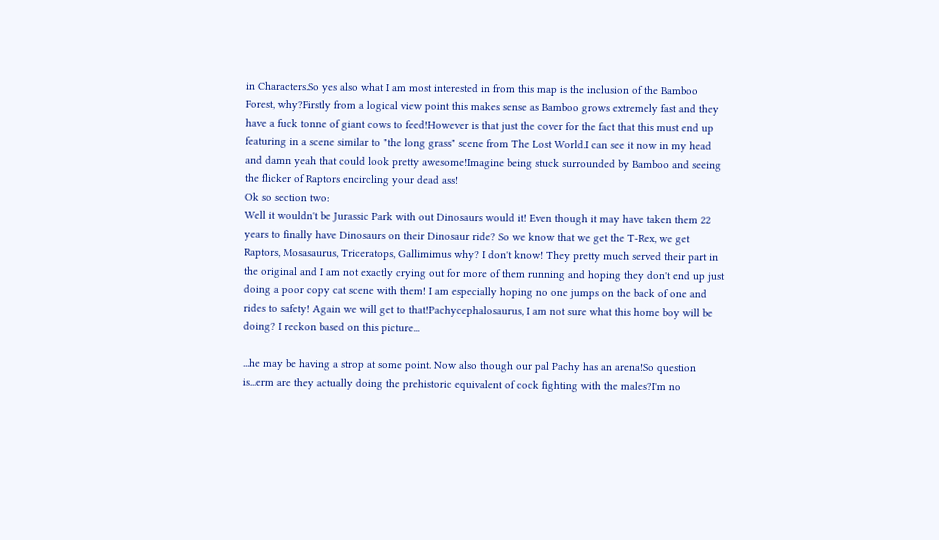in Characters.So yes also what I am most interested in from this map is the inclusion of the Bamboo Forest, why?Firstly from a logical view point this makes sense as Bamboo grows extremely fast and they have a fuck tonne of giant cows to feed!However is that just the cover for the fact that this must end up featuring in a scene similar to "the long grass" scene from The Lost World.I can see it now in my head and damn yeah that could look pretty awesome!Imagine being stuck surrounded by Bamboo and seeing the flicker of Raptors encircling your dead ass!
Ok so section two:
Well it wouldn't be Jurassic Park with out Dinosaurs would it! Even though it may have taken them 22 years to finally have Dinosaurs on their Dinosaur ride? So we know that we get the T-Rex, we get Raptors, Mosasaurus, Triceratops, Gallimimus why? I don't know! They pretty much served their part in the original and I am not exactly crying out for more of them running and hoping they don't end up just doing a poor copy cat scene with them! I am especially hoping no one jumps on the back of one and rides to safety! Again we will get to that!Pachycephalosaurus, I am not sure what this home boy will be doing? I reckon based on this picture...

...he may be having a strop at some point. Now also though our pal Pachy has an arena!So question is...erm are they actually doing the prehistoric equivalent of cock fighting with the males?I'm no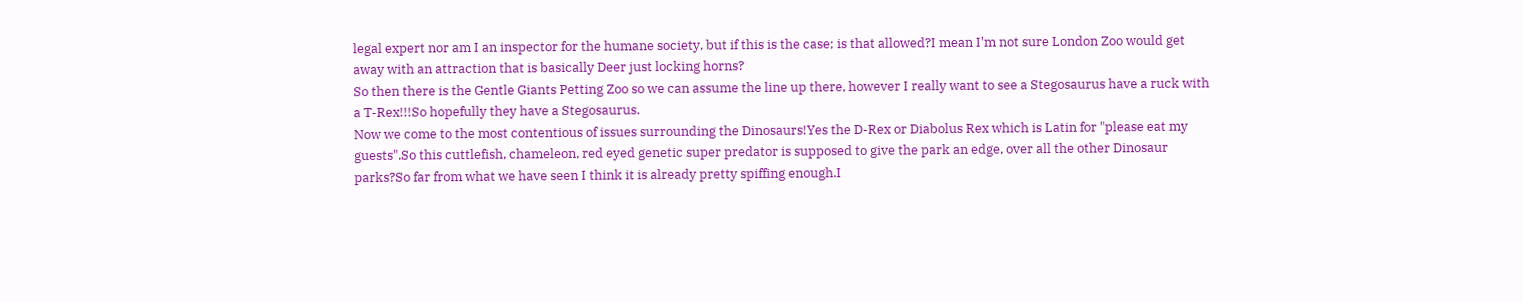legal expert nor am I an inspector for the humane society, but if this is the case; is that allowed?I mean I'm not sure London Zoo would get away with an attraction that is basically Deer just locking horns?
So then there is the Gentle Giants Petting Zoo so we can assume the line up there, however I really want to see a Stegosaurus have a ruck with a T-Rex!!!So hopefully they have a Stegosaurus.
Now we come to the most contentious of issues surrounding the Dinosaurs!Yes the D-Rex or Diabolus Rex which is Latin for "please eat my guests".So this cuttlefish, chameleon, red eyed genetic super predator is supposed to give the park an edge, over all the other Dinosaur parks?So far from what we have seen I think it is already pretty spiffing enough.I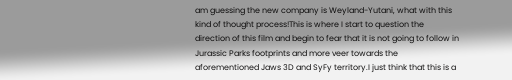am guessing the new company is Weyland-Yutani, what with this kind of thought process!This is where I start to question the direction of this film and begin to fear that it is not going to follow in Jurassic Parks footprints and more veer towards the aforementioned Jaws 3D and SyFy territory.I just think that this is a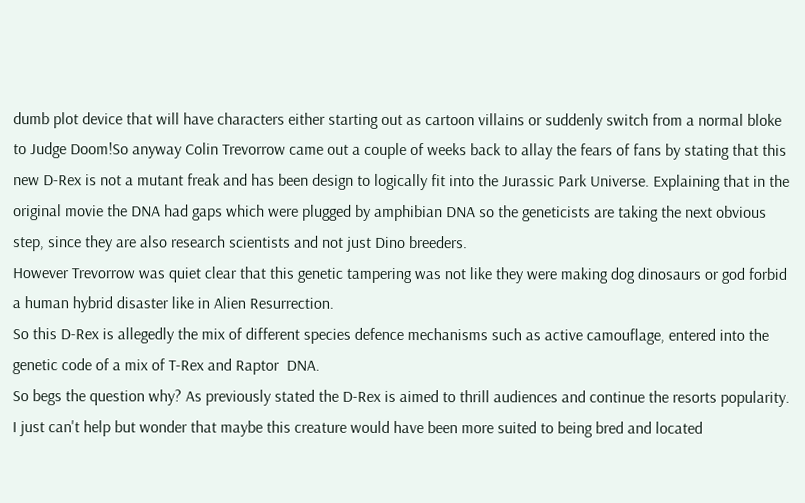dumb plot device that will have characters either starting out as cartoon villains or suddenly switch from a normal bloke to Judge Doom!So anyway Colin Trevorrow came out a couple of weeks back to allay the fears of fans by stating that this new D-Rex is not a mutant freak and has been design to logically fit into the Jurassic Park Universe. Explaining that in the original movie the DNA had gaps which were plugged by amphibian DNA so the geneticists are taking the next obvious step, since they are also research scientists and not just Dino breeders.
However Trevorrow was quiet clear that this genetic tampering was not like they were making dog dinosaurs or god forbid a human hybrid disaster like in Alien Resurrection.
So this D-Rex is allegedly the mix of different species defence mechanisms such as active camouflage, entered into the genetic code of a mix of T-Rex and Raptor  DNA.
So begs the question why? As previously stated the D-Rex is aimed to thrill audiences and continue the resorts popularity. I just can't help but wonder that maybe this creature would have been more suited to being bred and located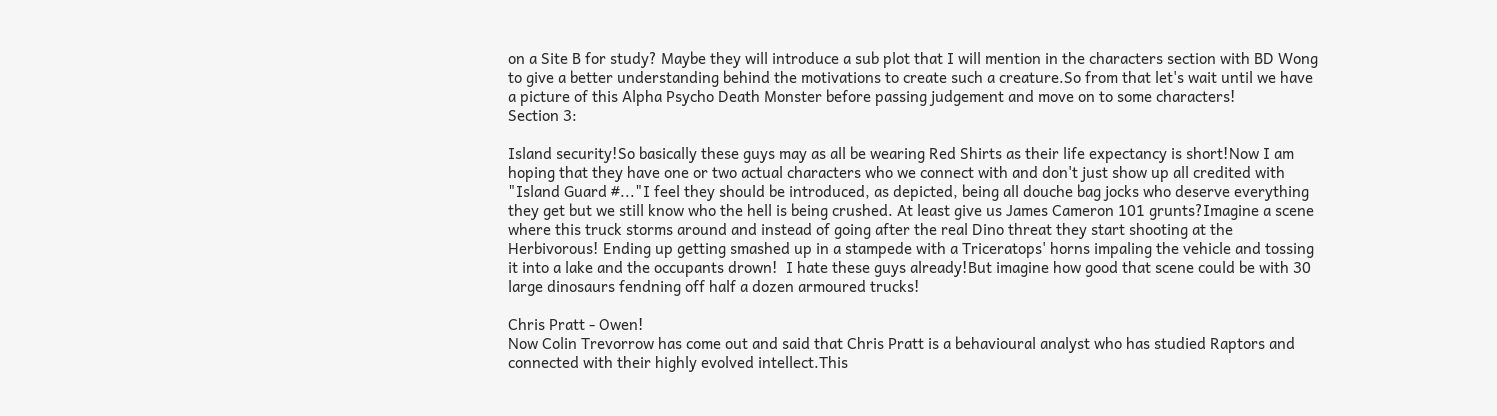on a Site B for study? Maybe they will introduce a sub plot that I will mention in the characters section with BD Wong to give a better understanding behind the motivations to create such a creature.So from that let's wait until we have a picture of this Alpha Psycho Death Monster before passing judgement and move on to some characters!
Section 3:

Island security!So basically these guys may as all be wearing Red Shirts as their life expectancy is short!Now I am hoping that they have one or two actual characters who we connect with and don't just show up all credited with "Island Guard #..."I feel they should be introduced, as depicted, being all douche bag jocks who deserve everything they get but we still know who the hell is being crushed. At least give us James Cameron 101 grunts?Imagine a scene where this truck storms around and instead of going after the real Dino threat they start shooting at the Herbivorous! Ending up getting smashed up in a stampede with a Triceratops' horns impaling the vehicle and tossing it into a lake and the occupants drown!  I hate these guys already!But imagine how good that scene could be with 30 large dinosaurs fendning off half a dozen armoured trucks!

Chris Pratt - Owen!
Now Colin Trevorrow has come out and said that Chris Pratt is a behavioural analyst who has studied Raptors and connected with their highly evolved intellect.This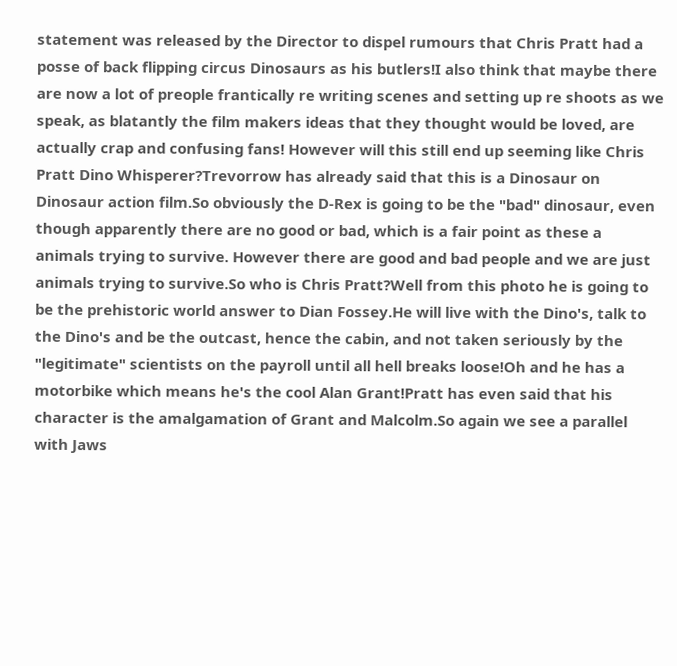statement was released by the Director to dispel rumours that Chris Pratt had a posse of back flipping circus Dinosaurs as his butlers!I also think that maybe there are now a lot of preople frantically re writing scenes and setting up re shoots as we speak, as blatantly the film makers ideas that they thought would be loved, are actually crap and confusing fans! However will this still end up seeming like Chris Pratt Dino Whisperer?Trevorrow has already said that this is a Dinosaur on Dinosaur action film.So obviously the D-Rex is going to be the "bad" dinosaur, even though apparently there are no good or bad, which is a fair point as these a animals trying to survive. However there are good and bad people and we are just animals trying to survive.So who is Chris Pratt?Well from this photo he is going to be the prehistoric world answer to Dian Fossey.He will live with the Dino's, talk to the Dino's and be the outcast, hence the cabin, and not taken seriously by the "legitimate" scientists on the payroll until all hell breaks loose!Oh and he has a motorbike which means he's the cool Alan Grant!Pratt has even said that his character is the amalgamation of Grant and Malcolm.So again we see a parallel with Jaws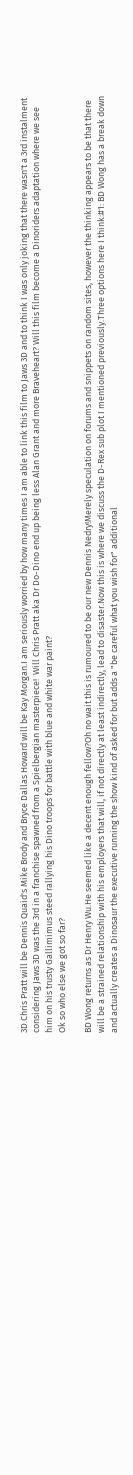3D.Chris Pratt will be Dennis Quaid's Mike Brody and Bryce Dallas Howard will be Kay Morgan.I am seriously worried by how many times I am able to link this film to Jaws 3D and to think I was only joking that there wasn't a 3rd instalment considering Jaws 3D was the 3rd in a franchise spawned from a Spielbergian masterpiece!  Will Chris Pratt aka Dr Do-Dino end up being less Alan Grant and more Braveheart? Will this film become a Dinoriders adaptation where we see him on his trusty Gallimimus steed rallying his Dino troops for battle with blue and white war paint?
Ok so who else we got so far?

BD Wong returns as Dr Henry Wu.He seemed like a decent enough fellow?Oh no wait this is rumoured to be our new Dennis Nedry!Merely speculation on forums and snippets on random sites, however the thinking appears to be that there will be a strained relationship with his employers that will, if not directly at least indirectly, lead to disaster.Now this is where we discuss the D-Rex sub plot I mentioned previously.Three options here I think:#1: BD Wong has a break down and actually creates a Dinosaur the executive running the show kind of asked for but adds a "be careful what you wish for" additional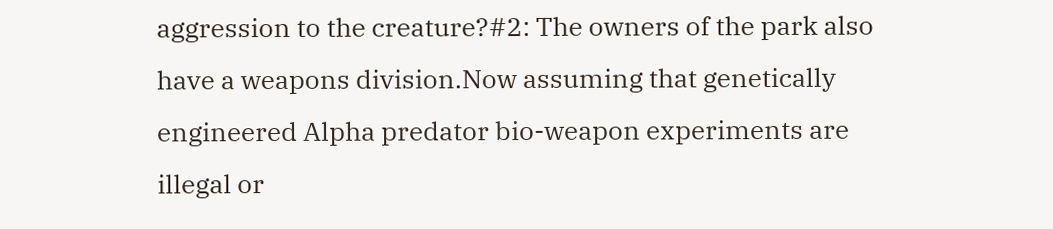aggression to the creature?#2: The owners of the park also have a weapons division.Now assuming that genetically engineered Alpha predator bio-weapon experiments are illegal or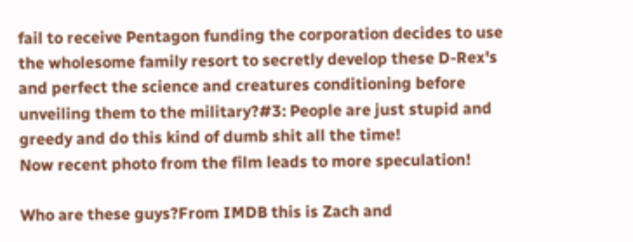fail to receive Pentagon funding the corporation decides to use the wholesome family resort to secretly develop these D-Rex's and perfect the science and creatures conditioning before unveiling them to the military?#3: People are just stupid and greedy and do this kind of dumb shit all the time!
Now recent photo from the film leads to more speculation!

Who are these guys?From IMDB this is Zach and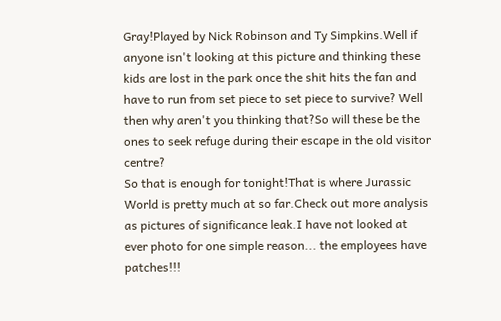Gray!Played by Nick Robinson and Ty Simpkins.Well if anyone isn't looking at this picture and thinking these kids are lost in the park once the shit hits the fan and have to run from set piece to set piece to survive? Well then why aren't you thinking that?So will these be the ones to seek refuge during their escape in the old visitor centre?
So that is enough for tonight!That is where Jurassic World is pretty much at so far.Check out more analysis as pictures of significance leak.I have not looked at ever photo for one simple reason... the employees have patches!!!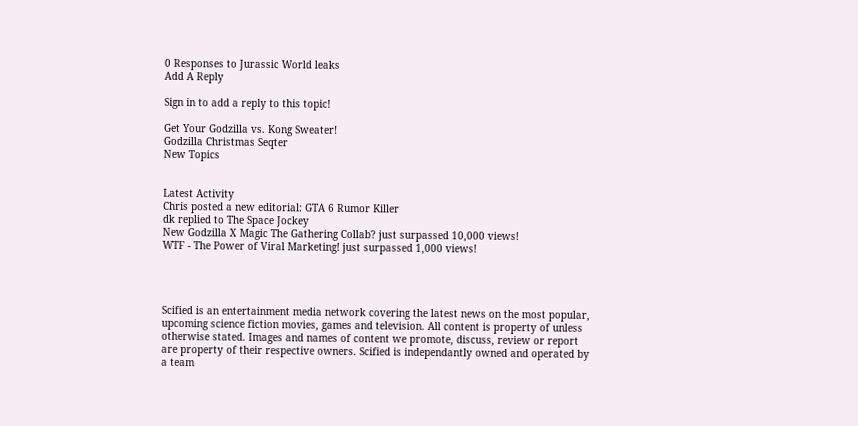0 Responses to Jurassic World leaks
Add A Reply

Sign in to add a reply to this topic!

Get Your Godzilla vs. Kong Sweater!
Godzilla Christmas Seqter
New Topics


Latest Activity
Chris posted a new editorial: GTA 6 Rumor Killer
dk replied to The Space Jockey
New Godzilla X Magic The Gathering Collab? just surpassed 10,000 views!
WTF - The Power of Viral Marketing! just surpassed 1,000 views!




Scified is an entertainment media network covering the latest news on the most popular, upcoming science fiction movies, games and television. All content is property of unless otherwise stated. Images and names of content we promote, discuss, review or report are property of their respective owners. Scified is independantly owned and operated by a team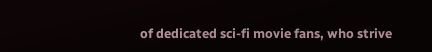of dedicated sci-fi movie fans, who strive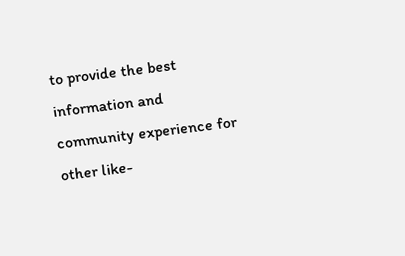to provide the best information and community experience for other like-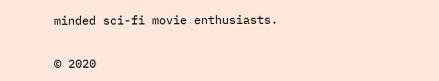minded sci-fi movie enthusiasts.

© 2020